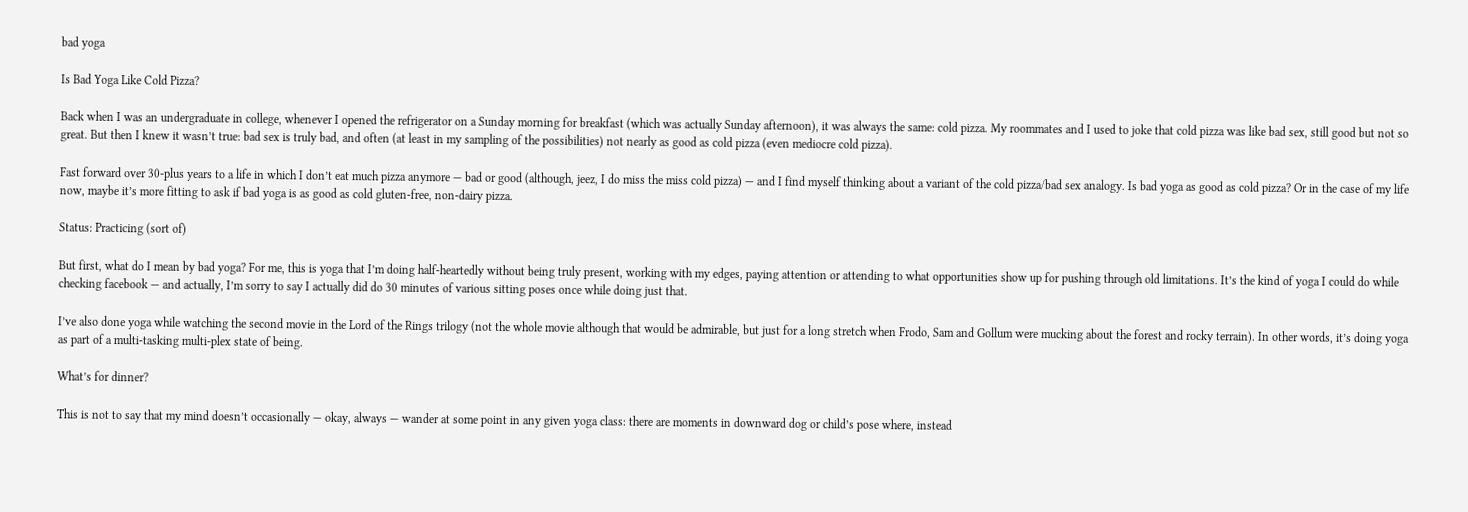bad yoga

Is Bad Yoga Like Cold Pizza?

Back when I was an undergraduate in college, whenever I opened the refrigerator on a Sunday morning for breakfast (which was actually Sunday afternoon), it was always the same: cold pizza. My roommates and I used to joke that cold pizza was like bad sex, still good but not so great. But then I knew it wasn’t true: bad sex is truly bad, and often (at least in my sampling of the possibilities) not nearly as good as cold pizza (even mediocre cold pizza).

Fast forward over 30-plus years to a life in which I don’t eat much pizza anymore — bad or good (although, jeez, I do miss the miss cold pizza) — and I find myself thinking about a variant of the cold pizza/bad sex analogy. Is bad yoga as good as cold pizza? Or in the case of my life now, maybe it’s more fitting to ask if bad yoga is as good as cold gluten-free, non-dairy pizza.

Status: Practicing (sort of)

But first, what do I mean by bad yoga? For me, this is yoga that I’m doing half-heartedly without being truly present, working with my edges, paying attention or attending to what opportunities show up for pushing through old limitations. It’s the kind of yoga I could do while checking facebook — and actually, I’m sorry to say I actually did do 30 minutes of various sitting poses once while doing just that.

I’ve also done yoga while watching the second movie in the Lord of the Rings trilogy (not the whole movie although that would be admirable, but just for a long stretch when Frodo, Sam and Gollum were mucking about the forest and rocky terrain). In other words, it’s doing yoga as part of a multi-tasking multi-plex state of being.

What’s for dinner?

This is not to say that my mind doesn’t occasionally — okay, always — wander at some point in any given yoga class: there are moments in downward dog or child’s pose where, instead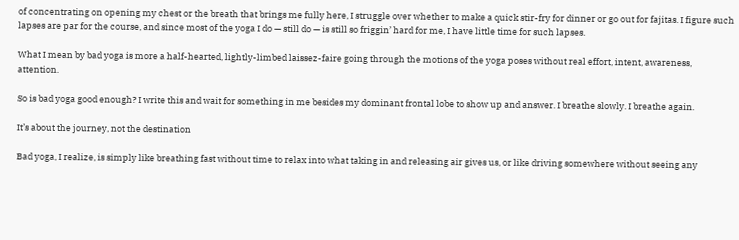of concentrating on opening my chest or the breath that brings me fully here, I struggle over whether to make a quick stir-fry for dinner or go out for fajitas. I figure such lapses are par for the course, and since most of the yoga I do — still do — is still so friggin’ hard for me, I have little time for such lapses.

What I mean by bad yoga is more a half-hearted, lightly-limbed laissez-faire going through the motions of the yoga poses without real effort, intent, awareness, attention.

So is bad yoga good enough? I write this and wait for something in me besides my dominant frontal lobe to show up and answer. I breathe slowly. I breathe again.

It’s about the journey, not the destination

Bad yoga, I realize, is simply like breathing fast without time to relax into what taking in and releasing air gives us, or like driving somewhere without seeing any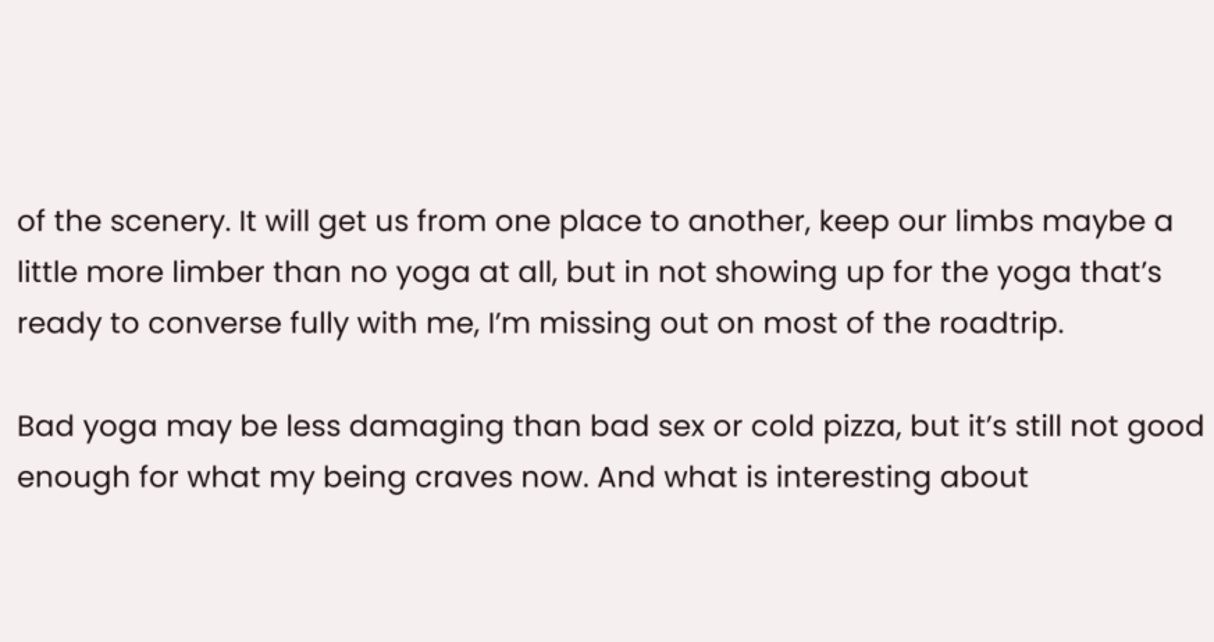of the scenery. It will get us from one place to another, keep our limbs maybe a little more limber than no yoga at all, but in not showing up for the yoga that’s ready to converse fully with me, I’m missing out on most of the roadtrip.

Bad yoga may be less damaging than bad sex or cold pizza, but it’s still not good enough for what my being craves now. And what is interesting about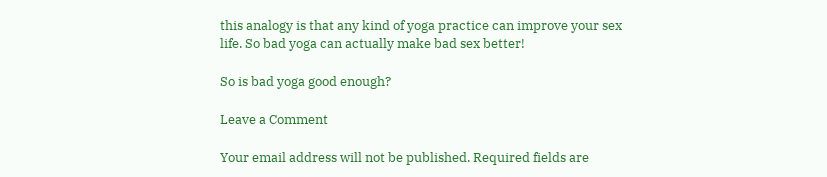this analogy is that any kind of yoga practice can improve your sex life. So bad yoga can actually make bad sex better!

So is bad yoga good enough?

Leave a Comment

Your email address will not be published. Required fields are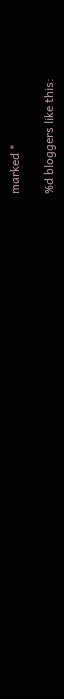marked *

%d bloggers like this: